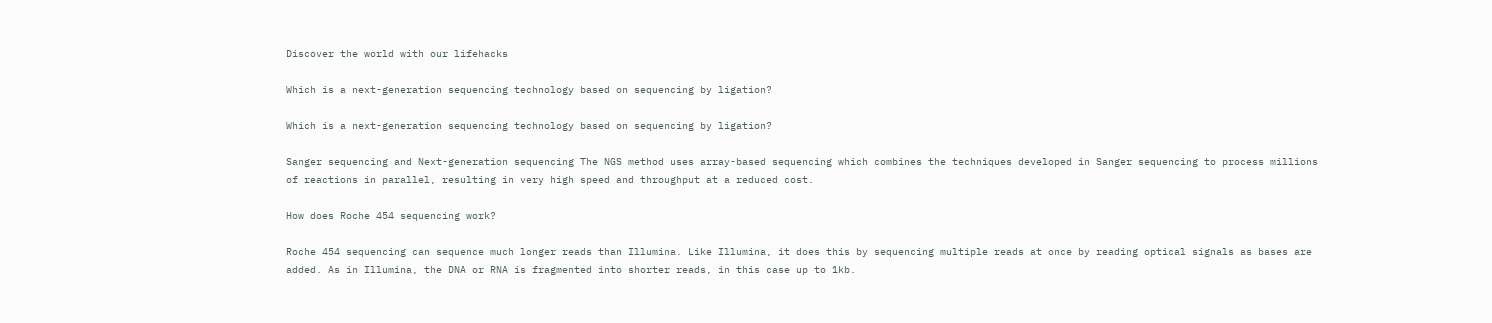Discover the world with our lifehacks

Which is a next-generation sequencing technology based on sequencing by ligation?

Which is a next-generation sequencing technology based on sequencing by ligation?

Sanger sequencing and Next-generation sequencing The NGS method uses array-based sequencing which combines the techniques developed in Sanger sequencing to process millions of reactions in parallel, resulting in very high speed and throughput at a reduced cost.

How does Roche 454 sequencing work?

Roche 454 sequencing can sequence much longer reads than Illumina. Like Illumina, it does this by sequencing multiple reads at once by reading optical signals as bases are added. As in Illumina, the DNA or RNA is fragmented into shorter reads, in this case up to 1kb.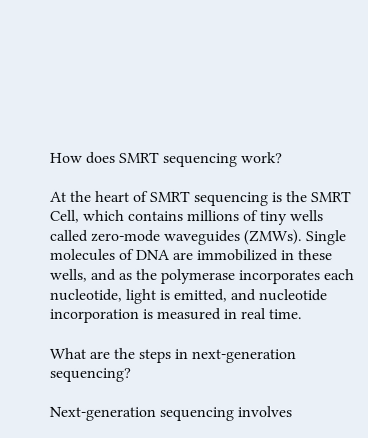How does SMRT sequencing work?

At the heart of SMRT sequencing is the SMRT Cell, which contains millions of tiny wells called zero-mode waveguides (ZMWs). Single molecules of DNA are immobilized in these wells, and as the polymerase incorporates each nucleotide, light is emitted, and nucleotide incorporation is measured in real time.

What are the steps in next-generation sequencing?

Next-generation sequencing involves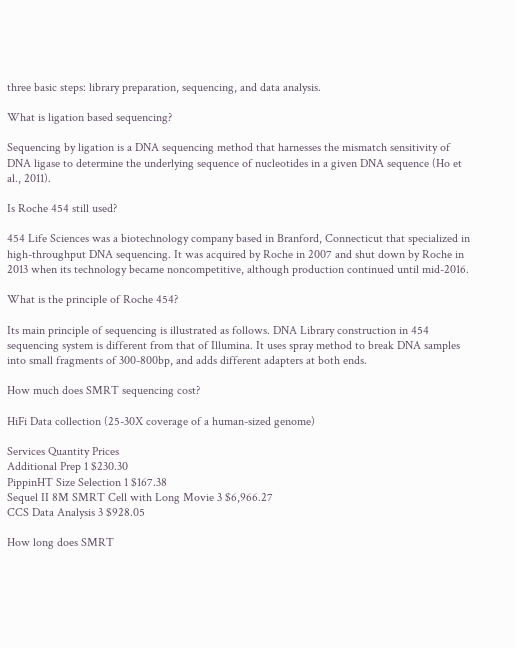three basic steps: library preparation, sequencing, and data analysis.

What is ligation based sequencing?

Sequencing by ligation is a DNA sequencing method that harnesses the mismatch sensitivity of DNA ligase to determine the underlying sequence of nucleotides in a given DNA sequence (Ho et al., 2011).

Is Roche 454 still used?

454 Life Sciences was a biotechnology company based in Branford, Connecticut that specialized in high-throughput DNA sequencing. It was acquired by Roche in 2007 and shut down by Roche in 2013 when its technology became noncompetitive, although production continued until mid-2016.

What is the principle of Roche 454?

Its main principle of sequencing is illustrated as follows. DNA Library construction in 454 sequencing system is different from that of Illumina. It uses spray method to break DNA samples into small fragments of 300-800bp, and adds different adapters at both ends.

How much does SMRT sequencing cost?

HiFi Data collection (25-30X coverage of a human-sized genome)

Services Quantity Prices
Additional Prep 1 $230.30
PippinHT Size Selection 1 $167.38
Sequel II 8M SMRT Cell with Long Movie 3 $6,966.27
CCS Data Analysis 3 $928.05

How long does SMRT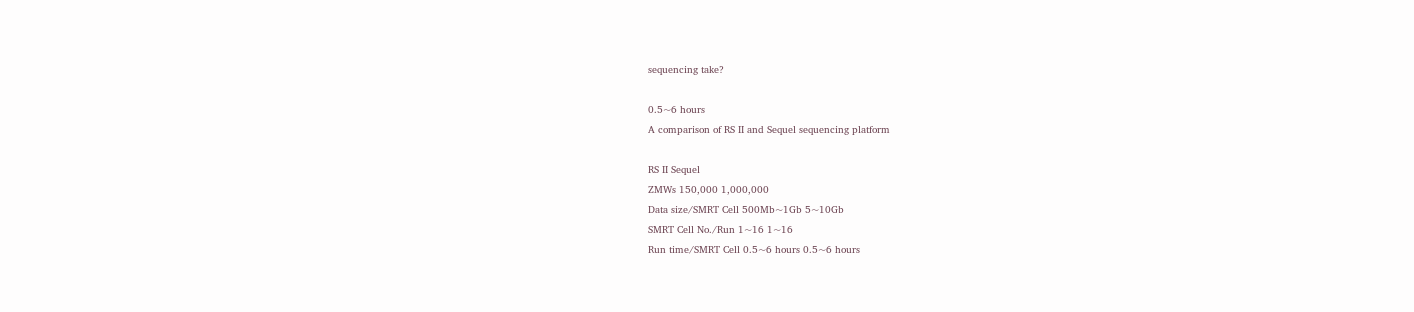sequencing take?

0.5~6 hours
A comparison of RS II and Sequel sequencing platform

RS II Sequel
ZMWs 150,000 1,000,000
Data size/SMRT Cell 500Mb~1Gb 5~10Gb
SMRT Cell No./Run 1~16 1~16
Run time/SMRT Cell 0.5~6 hours 0.5~6 hours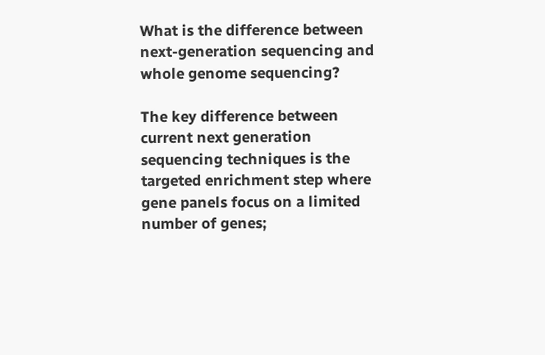What is the difference between next-generation sequencing and whole genome sequencing?

The key difference between current next generation sequencing techniques is the targeted enrichment step where gene panels focus on a limited number of genes;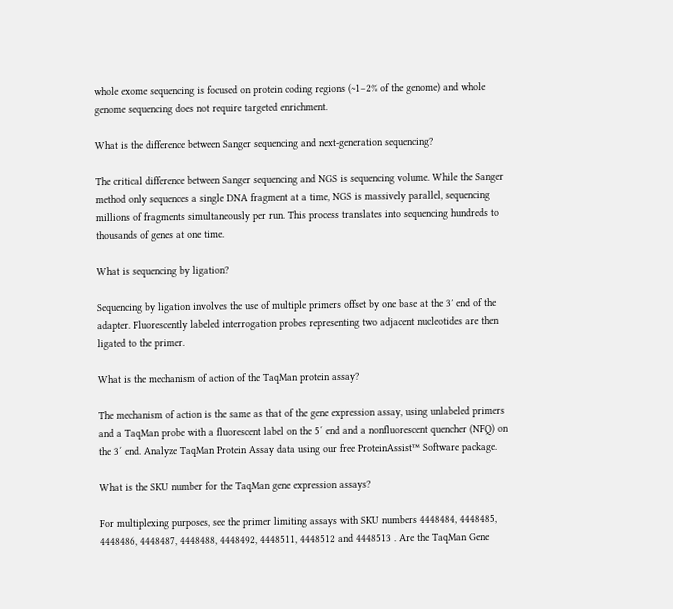whole exome sequencing is focused on protein coding regions (~1−2% of the genome) and whole genome sequencing does not require targeted enrichment.

What is the difference between Sanger sequencing and next-generation sequencing?

The critical difference between Sanger sequencing and NGS is sequencing volume. While the Sanger method only sequences a single DNA fragment at a time, NGS is massively parallel, sequencing millions of fragments simultaneously per run. This process translates into sequencing hundreds to thousands of genes at one time.

What is sequencing by ligation?

Sequencing by ligation involves the use of multiple primers offset by one base at the 3′ end of the adapter. Fluorescently labeled interrogation probes representing two adjacent nucleotides are then ligated to the primer.

What is the mechanism of action of the TaqMan protein assay?

The mechanism of action is the same as that of the gene expression assay, using unlabeled primers and a TaqMan probe with a fluorescent label on the 5´ end and a nonfluorescent quencher (NFQ) on the 3´ end. Analyze TaqMan Protein Assay data using our free ProteinAssist™ Software package.

What is the SKU number for the TaqMan gene expression assays?

For multiplexing purposes, see the primer limiting assays with SKU numbers 4448484, 4448485, 4448486, 4448487, 4448488, 4448492, 4448511, 4448512 and 4448513 . Are the TaqMan Gene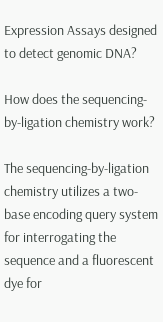Expression Assays designed to detect genomic DNA?

How does the sequencing-by-ligation chemistry work?

The sequencing-by-ligation chemistry utilizes a two-base encoding query system for interrogating the sequence and a fluorescent dye for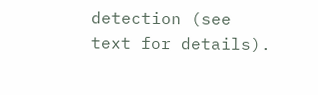detection (see text for details).